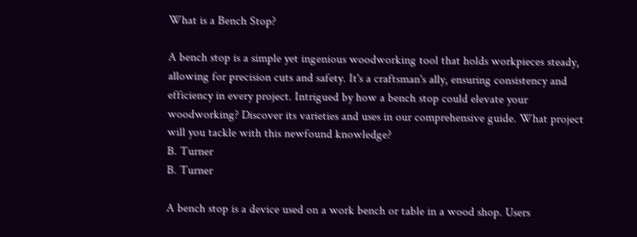What is a Bench Stop?

A bench stop is a simple yet ingenious woodworking tool that holds workpieces steady, allowing for precision cuts and safety. It's a craftsman's ally, ensuring consistency and efficiency in every project. Intrigued by how a bench stop could elevate your woodworking? Discover its varieties and uses in our comprehensive guide. What project will you tackle with this newfound knowledge?
B. Turner
B. Turner

A bench stop is a device used on a work bench or table in a wood shop. Users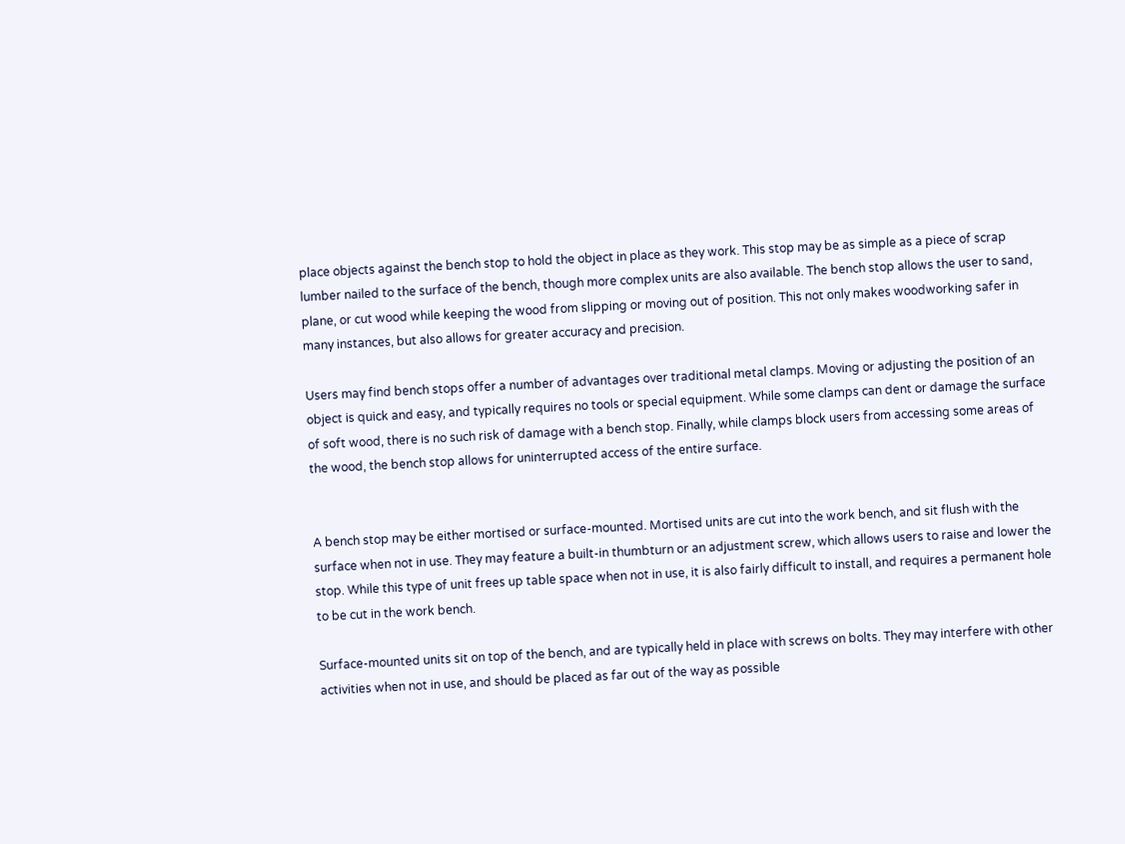place objects against the bench stop to hold the object in place as they work. This stop may be as simple as a piece of scrap lumber nailed to the surface of the bench, though more complex units are also available. The bench stop allows the user to sand, plane, or cut wood while keeping the wood from slipping or moving out of position. This not only makes woodworking safer in many instances, but also allows for greater accuracy and precision.

Users may find bench stops offer a number of advantages over traditional metal clamps. Moving or adjusting the position of an object is quick and easy, and typically requires no tools or special equipment. While some clamps can dent or damage the surface of soft wood, there is no such risk of damage with a bench stop. Finally, while clamps block users from accessing some areas of the wood, the bench stop allows for uninterrupted access of the entire surface.


A bench stop may be either mortised or surface-mounted. Mortised units are cut into the work bench, and sit flush with the surface when not in use. They may feature a built-in thumbturn or an adjustment screw, which allows users to raise and lower the stop. While this type of unit frees up table space when not in use, it is also fairly difficult to install, and requires a permanent hole to be cut in the work bench.

Surface-mounted units sit on top of the bench, and are typically held in place with screws on bolts. They may interfere with other activities when not in use, and should be placed as far out of the way as possible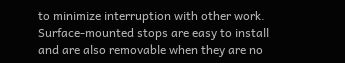to minimize interruption with other work. Surface-mounted stops are easy to install and are also removable when they are no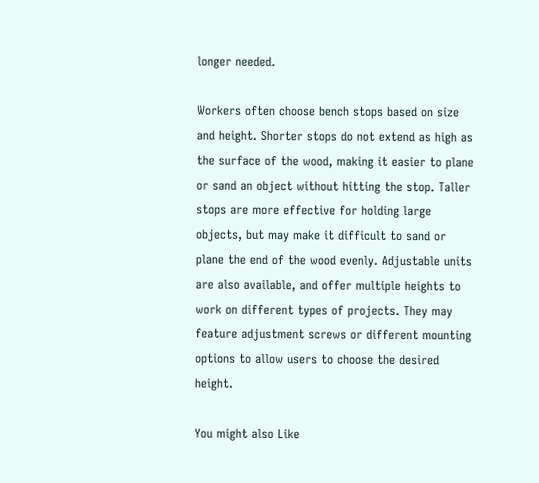longer needed.

Workers often choose bench stops based on size and height. Shorter stops do not extend as high as the surface of the wood, making it easier to plane or sand an object without hitting the stop. Taller stops are more effective for holding large objects, but may make it difficult to sand or plane the end of the wood evenly. Adjustable units are also available, and offer multiple heights to work on different types of projects. They may feature adjustment screws or different mounting options to allow users to choose the desired height.

You might also Like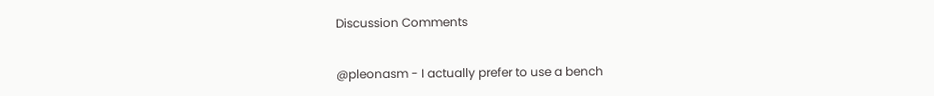Discussion Comments


@pleonasm - I actually prefer to use a bench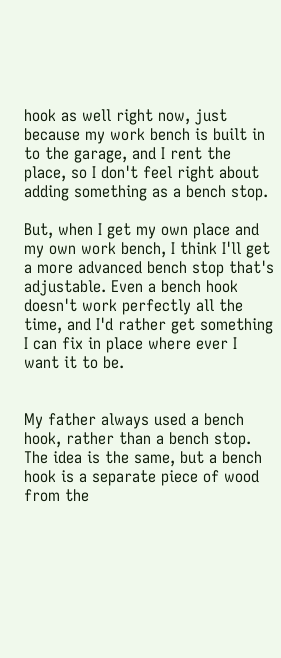hook as well right now, just because my work bench is built in to the garage, and I rent the place, so I don't feel right about adding something as a bench stop.

But, when I get my own place and my own work bench, I think I'll get a more advanced bench stop that's adjustable. Even a bench hook doesn't work perfectly all the time, and I'd rather get something I can fix in place where ever I want it to be.


My father always used a bench hook, rather than a bench stop. The idea is the same, but a bench hook is a separate piece of wood from the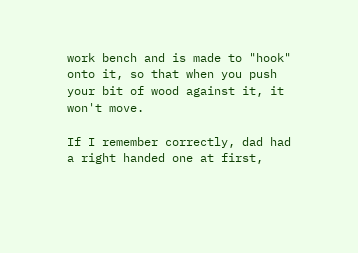work bench and is made to "hook" onto it, so that when you push your bit of wood against it, it won't move.

If I remember correctly, dad had a right handed one at first,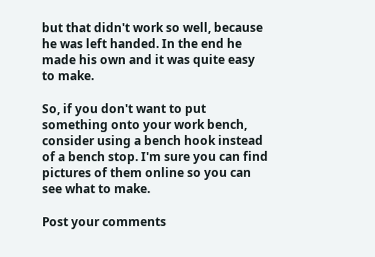but that didn't work so well, because he was left handed. In the end he made his own and it was quite easy to make.

So, if you don't want to put something onto your work bench, consider using a bench hook instead of a bench stop. I'm sure you can find pictures of them online so you can see what to make.

Post your comments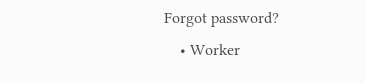Forgot password?
    • Worker